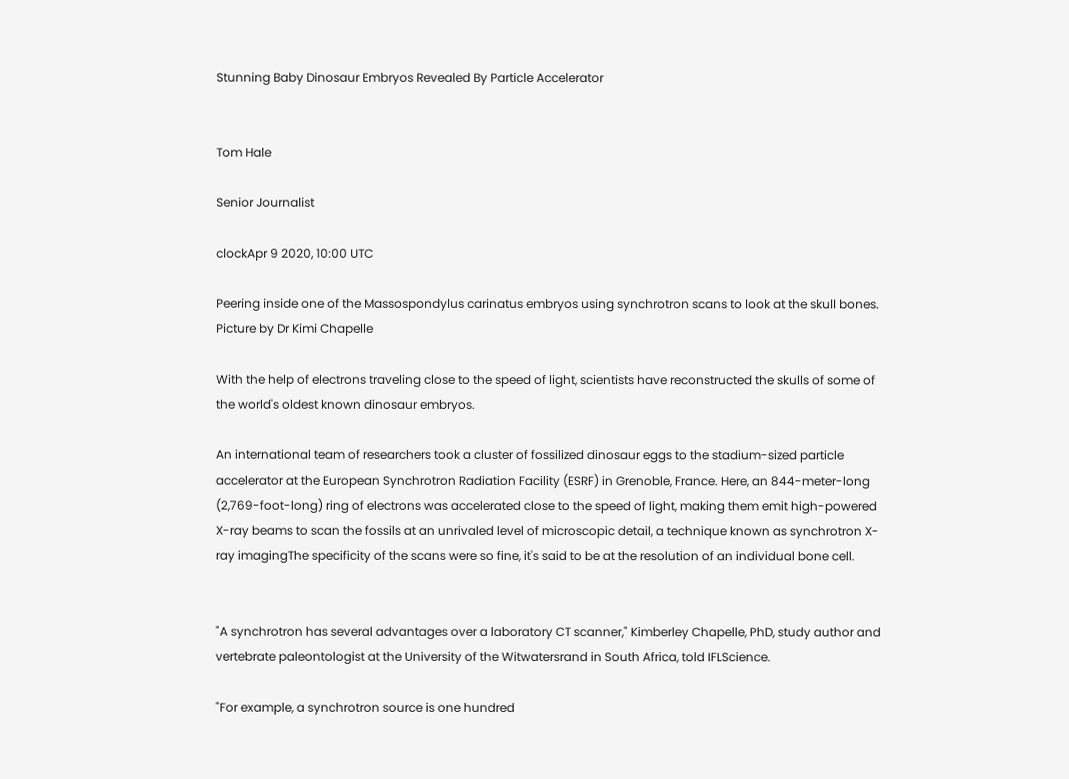Stunning Baby Dinosaur Embryos Revealed By Particle Accelerator


Tom Hale

Senior Journalist

clockApr 9 2020, 10:00 UTC

Peering inside one of the Massospondylus carinatus embryos using synchrotron scans to look at the skull bones. Picture by Dr Kimi Chapelle

With the help of electrons traveling close to the speed of light, scientists have reconstructed the skulls of some of the world's oldest known dinosaur embryos.

An international team of researchers took a cluster of fossilized dinosaur eggs to the stadium-sized particle accelerator at the European Synchrotron Radiation Facility (ESRF) in Grenoble, France. Here, an 844-meter-long (2,769-foot-long) ring of electrons was accelerated close to the speed of light, making them emit high-powered X-ray beams to scan the fossils at an unrivaled level of microscopic detail, a technique known as synchrotron X-ray imagingThe specificity of the scans were so fine, it's said to be at the resolution of an individual bone cell.


"A synchrotron has several advantages over a laboratory CT scanner," Kimberley Chapelle, PhD, study author and vertebrate paleontologist at the University of the Witwatersrand in South Africa, told IFLScience.

"For example, a synchrotron source is one hundred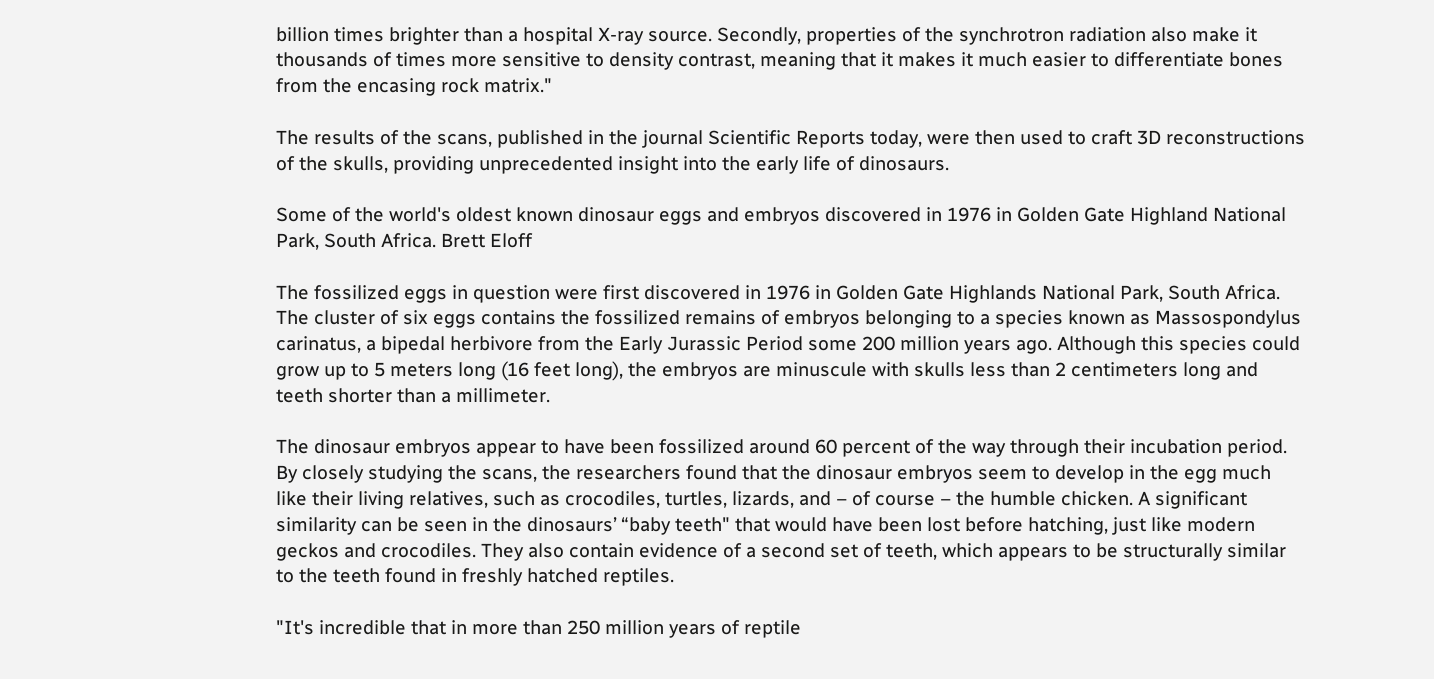billion times brighter than a hospital X-ray source. Secondly, properties of the synchrotron radiation also make it thousands of times more sensitive to density contrast, meaning that it makes it much easier to differentiate bones from the encasing rock matrix."

The results of the scans, published in the journal Scientific Reports today, were then used to craft 3D reconstructions of the skulls, providing unprecedented insight into the early life of dinosaurs.

Some of the world's oldest known dinosaur eggs and embryos discovered in 1976 in Golden Gate Highland National Park, South Africa. Brett Eloff

The fossilized eggs in question were first discovered in 1976 in Golden Gate Highlands National Park, South Africa. The cluster of six eggs contains the fossilized remains of embryos belonging to a species known as Massospondylus carinatus, a bipedal herbivore from the Early Jurassic Period some 200 million years ago. Although this species could grow up to 5 meters long (16 feet long), the embryos are minuscule with skulls less than 2 centimeters long and teeth shorter than a millimeter.

The dinosaur embryos appear to have been fossilized around 60 percent of the way through their incubation period. By closely studying the scans, the researchers found that the dinosaur embryos seem to develop in the egg much like their living relatives, such as crocodiles, turtles, lizards, and – of course – the humble chicken. A significant similarity can be seen in the dinosaurs’ “baby teeth" that would have been lost before hatching, just like modern geckos and crocodiles. They also contain evidence of a second set of teeth, which appears to be structurally similar to the teeth found in freshly hatched reptiles.

"It's incredible that in more than 250 million years of reptile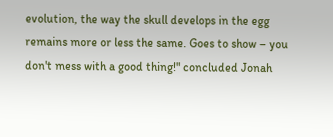evolution, the way the skull develops in the egg remains more or less the same. Goes to show – you don't mess with a good thing!" concluded Jonah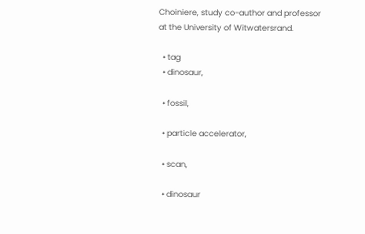Choiniere, study co-author and professor at the University of Witwatersrand.

  • tag
  • dinosaur,

  • fossil,

  • particle accelerator,

  • scan,

  • dinosaur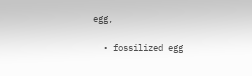egg,

  • fossilized egg